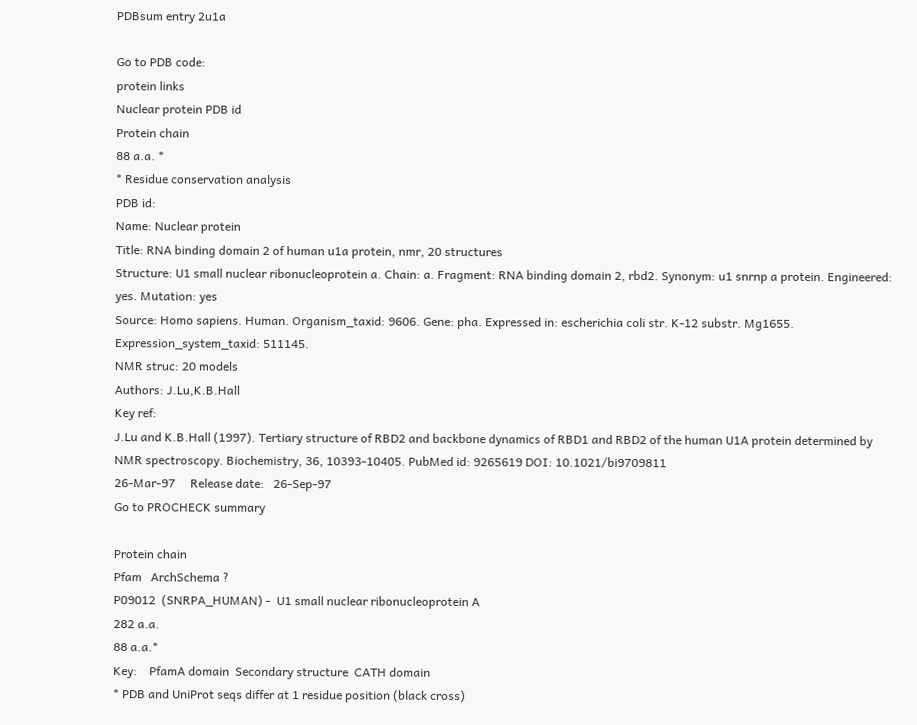PDBsum entry 2u1a

Go to PDB code:
protein links
Nuclear protein PDB id
Protein chain
88 a.a. *
* Residue conservation analysis
PDB id:
Name: Nuclear protein
Title: RNA binding domain 2 of human u1a protein, nmr, 20 structures
Structure: U1 small nuclear ribonucleoprotein a. Chain: a. Fragment: RNA binding domain 2, rbd2. Synonym: u1 snrnp a protein. Engineered: yes. Mutation: yes
Source: Homo sapiens. Human. Organism_taxid: 9606. Gene: pha. Expressed in: escherichia coli str. K-12 substr. Mg1655. Expression_system_taxid: 511145.
NMR struc: 20 models
Authors: J.Lu,K.B.Hall
Key ref:
J.Lu and K.B.Hall (1997). Tertiary structure of RBD2 and backbone dynamics of RBD1 and RBD2 of the human U1A protein determined by NMR spectroscopy. Biochemistry, 36, 10393-10405. PubMed id: 9265619 DOI: 10.1021/bi9709811
26-Mar-97     Release date:   26-Sep-97
Go to PROCHECK summary

Protein chain
Pfam   ArchSchema ?
P09012  (SNRPA_HUMAN) -  U1 small nuclear ribonucleoprotein A
282 a.a.
88 a.a.*
Key:    PfamA domain  Secondary structure  CATH domain
* PDB and UniProt seqs differ at 1 residue position (black cross)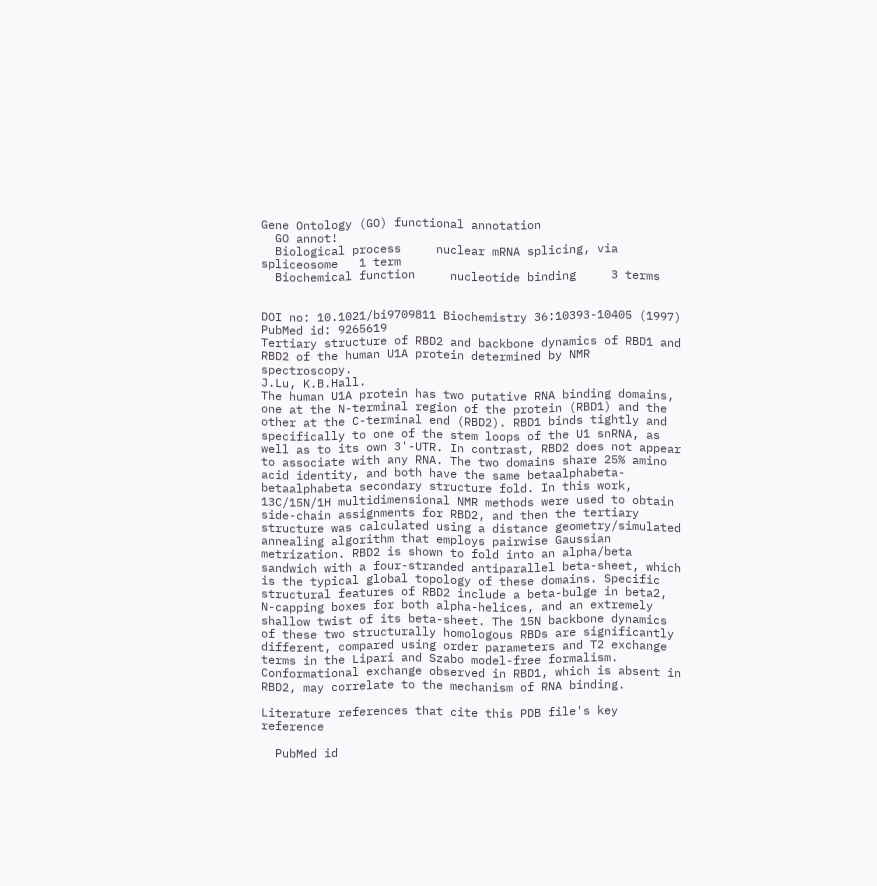Gene Ontology (GO) functional annotation
  GO annot!
  Biological process     nuclear mRNA splicing, via spliceosome   1 term
  Biochemical function     nucleotide binding     3 terms


DOI no: 10.1021/bi9709811 Biochemistry 36:10393-10405 (1997)
PubMed id: 9265619
Tertiary structure of RBD2 and backbone dynamics of RBD1 and RBD2 of the human U1A protein determined by NMR spectroscopy.
J.Lu, K.B.Hall.
The human U1A protein has two putative RNA binding domains, one at the N-terminal region of the protein (RBD1) and the other at the C-terminal end (RBD2). RBD1 binds tightly and specifically to one of the stem loops of the U1 snRNA, as well as to its own 3'-UTR. In contrast, RBD2 does not appear to associate with any RNA. The two domains share 25% amino acid identity, and both have the same betaalphabeta-betaalphabeta secondary structure fold. In this work, 13C/15N/1H multidimensional NMR methods were used to obtain side-chain assignments for RBD2, and then the tertiary structure was calculated using a distance geometry/simulated annealing algorithm that employs pairwise Gaussian metrization. RBD2 is shown to fold into an alpha/beta sandwich with a four-stranded antiparallel beta-sheet, which is the typical global topology of these domains. Specific structural features of RBD2 include a beta-bulge in beta2, N-capping boxes for both alpha-helices, and an extremely shallow twist of its beta-sheet. The 15N backbone dynamics of these two structurally homologous RBDs are significantly different, compared using order parameters and T2 exchange terms in the Lipari and Szabo model-free formalism. Conformational exchange observed in RBD1, which is absent in RBD2, may correlate to the mechanism of RNA binding.

Literature references that cite this PDB file's key reference

  PubMed id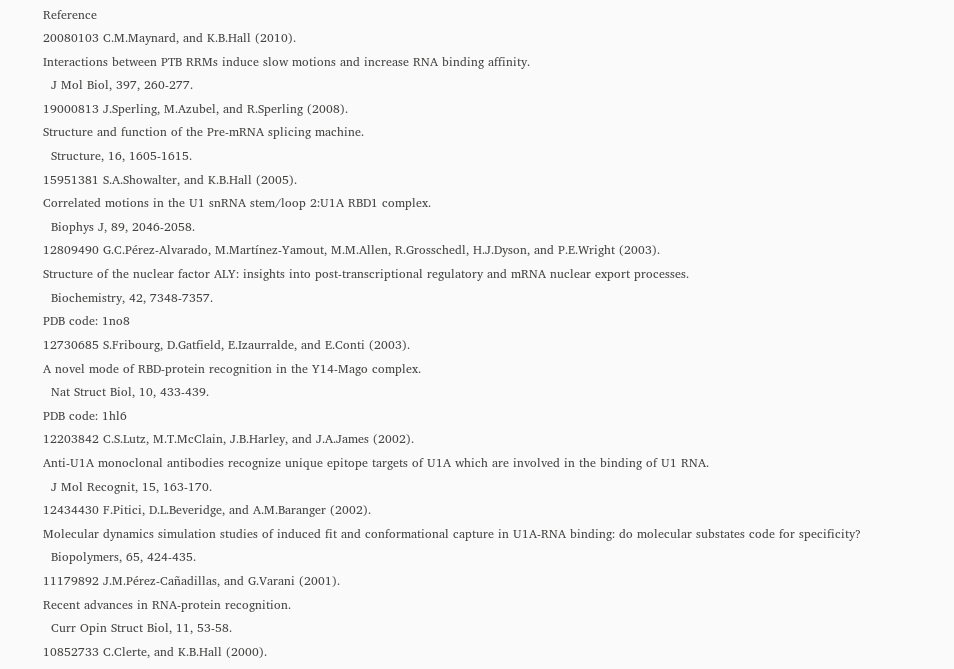Reference
20080103 C.M.Maynard, and K.B.Hall (2010).
Interactions between PTB RRMs induce slow motions and increase RNA binding affinity.
  J Mol Biol, 397, 260-277.
19000813 J.Sperling, M.Azubel, and R.Sperling (2008).
Structure and function of the Pre-mRNA splicing machine.
  Structure, 16, 1605-1615.
15951381 S.A.Showalter, and K.B.Hall (2005).
Correlated motions in the U1 snRNA stem/loop 2:U1A RBD1 complex.
  Biophys J, 89, 2046-2058.
12809490 G.C.Pérez-Alvarado, M.Martínez-Yamout, M.M.Allen, R.Grosschedl, H.J.Dyson, and P.E.Wright (2003).
Structure of the nuclear factor ALY: insights into post-transcriptional regulatory and mRNA nuclear export processes.
  Biochemistry, 42, 7348-7357.
PDB code: 1no8
12730685 S.Fribourg, D.Gatfield, E.Izaurralde, and E.Conti (2003).
A novel mode of RBD-protein recognition in the Y14-Mago complex.
  Nat Struct Biol, 10, 433-439.
PDB code: 1hl6
12203842 C.S.Lutz, M.T.McClain, J.B.Harley, and J.A.James (2002).
Anti-U1A monoclonal antibodies recognize unique epitope targets of U1A which are involved in the binding of U1 RNA.
  J Mol Recognit, 15, 163-170.
12434430 F.Pitici, D.L.Beveridge, and A.M.Baranger (2002).
Molecular dynamics simulation studies of induced fit and conformational capture in U1A-RNA binding: do molecular substates code for specificity?
  Biopolymers, 65, 424-435.
11179892 J.M.Pérez-Cañadillas, and G.Varani (2001).
Recent advances in RNA-protein recognition.
  Curr Opin Struct Biol, 11, 53-58.
10852733 C.Clerte, and K.B.Hall (2000).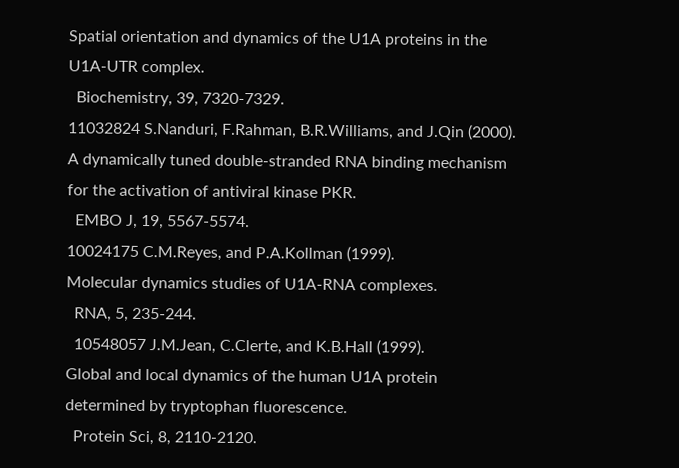Spatial orientation and dynamics of the U1A proteins in the U1A-UTR complex.
  Biochemistry, 39, 7320-7329.
11032824 S.Nanduri, F.Rahman, B.R.Williams, and J.Qin (2000).
A dynamically tuned double-stranded RNA binding mechanism for the activation of antiviral kinase PKR.
  EMBO J, 19, 5567-5574.
10024175 C.M.Reyes, and P.A.Kollman (1999).
Molecular dynamics studies of U1A-RNA complexes.
  RNA, 5, 235-244.
  10548057 J.M.Jean, C.Clerte, and K.B.Hall (1999).
Global and local dynamics of the human U1A protein determined by tryptophan fluorescence.
  Protein Sci, 8, 2110-2120.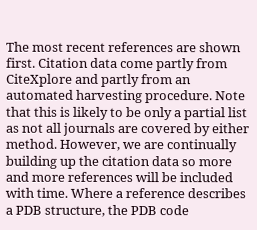The most recent references are shown first. Citation data come partly from CiteXplore and partly from an automated harvesting procedure. Note that this is likely to be only a partial list as not all journals are covered by either method. However, we are continually building up the citation data so more and more references will be included with time. Where a reference describes a PDB structure, the PDB code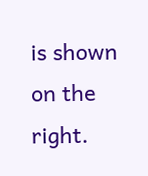is shown on the right.